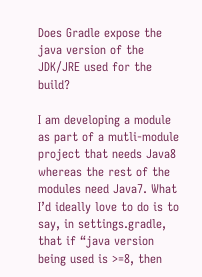Does Gradle expose the java version of the JDK/JRE used for the build?

I am developing a module as part of a mutli-module project that needs Java8 whereas the rest of the modules need Java7. What I’d ideally love to do is to say, in settings.gradle, that if “java version being used is >=8, then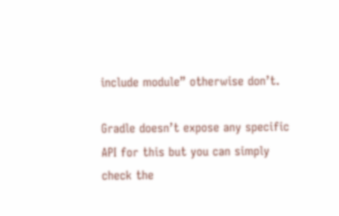include module” otherwise don’t.

Gradle doesn’t expose any specific API for this but you can simply check the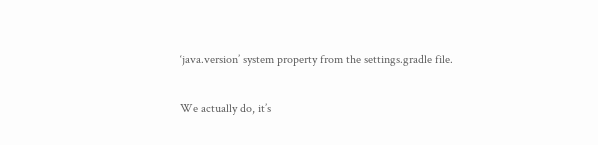‘java.version’ system property from the settings.gradle file.

We actually do, it’s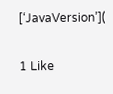[‘JavaVersion’](

1 Like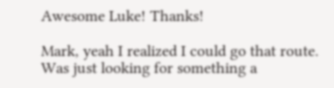Awesome Luke! Thanks!

Mark, yeah I realized I could go that route. Was just looking for something a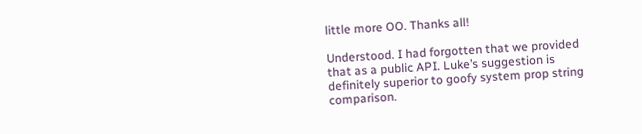little more OO. Thanks all!

Understood. I had forgotten that we provided that as a public API. Luke’s suggestion is definitely superior to goofy system prop string comparison.